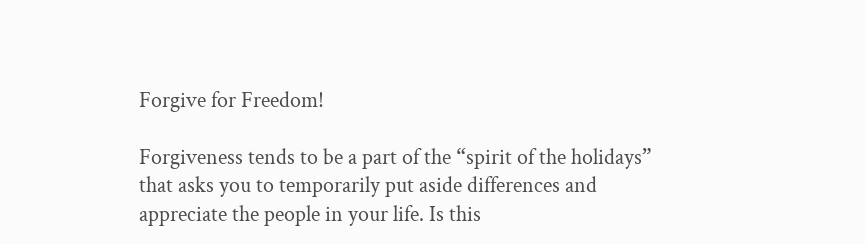Forgive for Freedom!

Forgiveness tends to be a part of the “spirit of the holidays” that asks you to temporarily put aside differences and appreciate the people in your life. Is this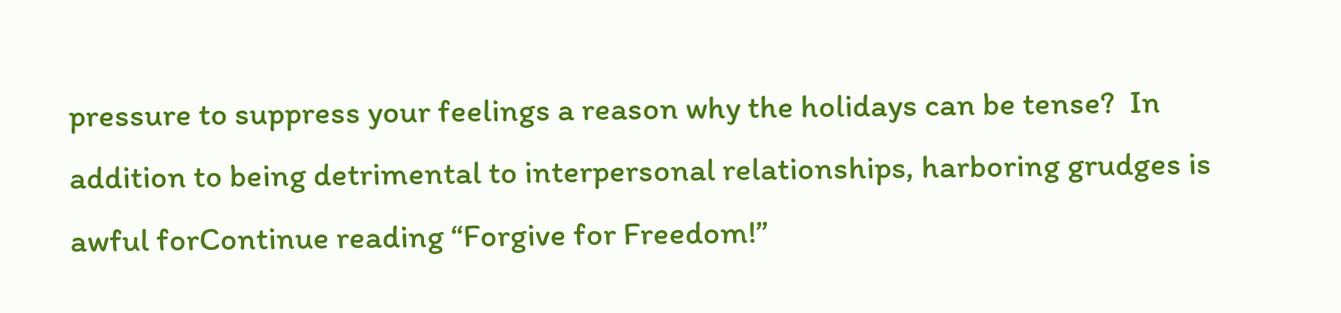pressure to suppress your feelings a reason why the holidays can be tense?  In addition to being detrimental to interpersonal relationships, harboring grudges is awful forContinue reading “Forgive for Freedom!”